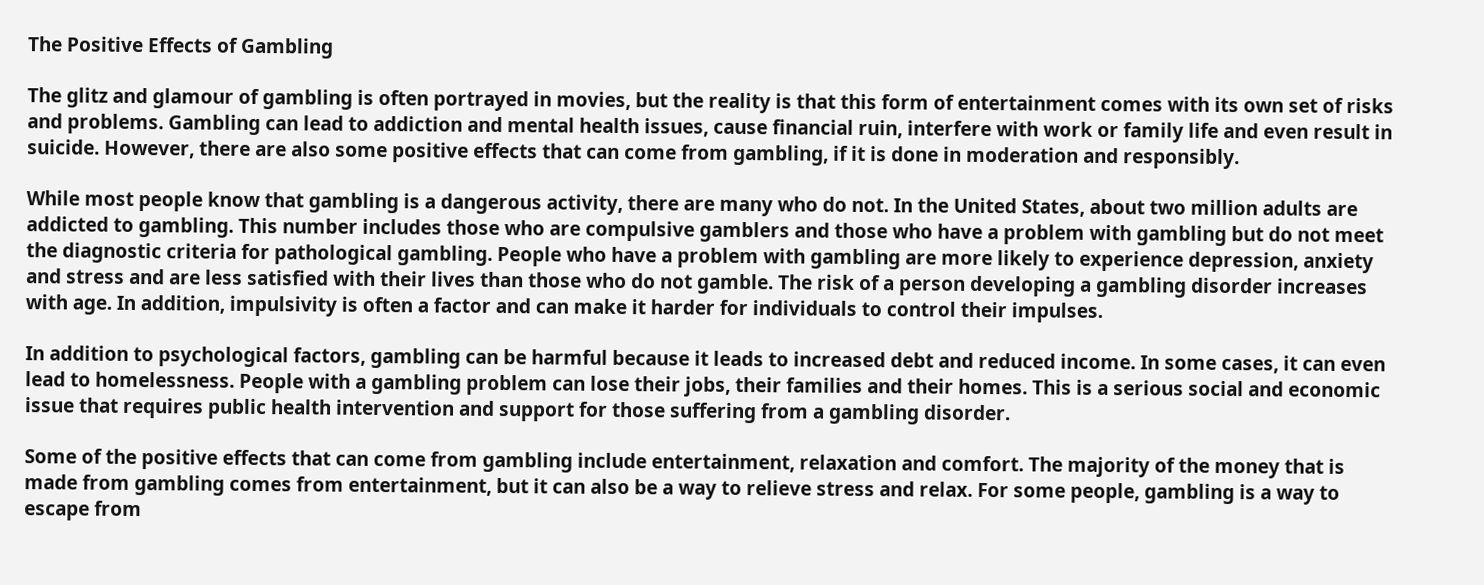The Positive Effects of Gambling

The glitz and glamour of gambling is often portrayed in movies, but the reality is that this form of entertainment comes with its own set of risks and problems. Gambling can lead to addiction and mental health issues, cause financial ruin, interfere with work or family life and even result in suicide. However, there are also some positive effects that can come from gambling, if it is done in moderation and responsibly.

While most people know that gambling is a dangerous activity, there are many who do not. In the United States, about two million adults are addicted to gambling. This number includes those who are compulsive gamblers and those who have a problem with gambling but do not meet the diagnostic criteria for pathological gambling. People who have a problem with gambling are more likely to experience depression, anxiety and stress and are less satisfied with their lives than those who do not gamble. The risk of a person developing a gambling disorder increases with age. In addition, impulsivity is often a factor and can make it harder for individuals to control their impulses.

In addition to psychological factors, gambling can be harmful because it leads to increased debt and reduced income. In some cases, it can even lead to homelessness. People with a gambling problem can lose their jobs, their families and their homes. This is a serious social and economic issue that requires public health intervention and support for those suffering from a gambling disorder.

Some of the positive effects that can come from gambling include entertainment, relaxation and comfort. The majority of the money that is made from gambling comes from entertainment, but it can also be a way to relieve stress and relax. For some people, gambling is a way to escape from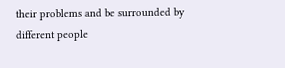their problems and be surrounded by different people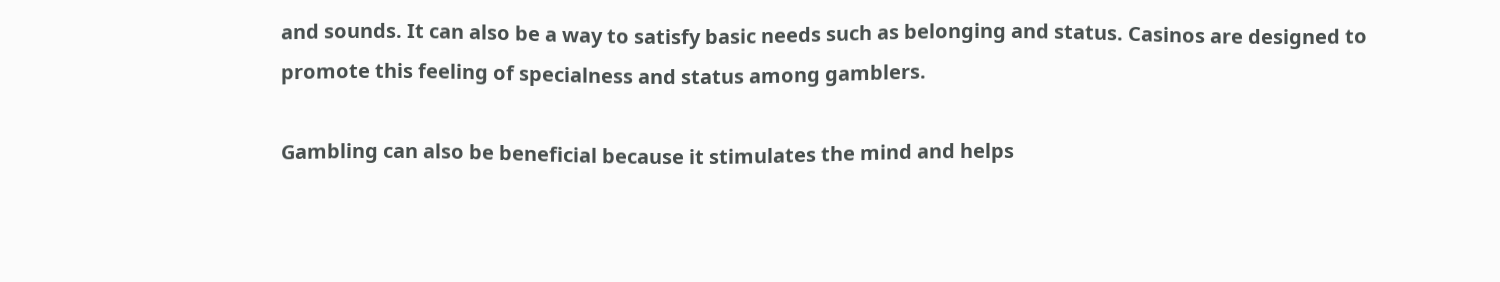and sounds. It can also be a way to satisfy basic needs such as belonging and status. Casinos are designed to promote this feeling of specialness and status among gamblers.

Gambling can also be beneficial because it stimulates the mind and helps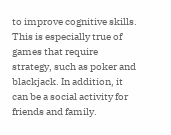to improve cognitive skills. This is especially true of games that require strategy, such as poker and blackjack. In addition, it can be a social activity for friends and family.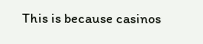This is because casinos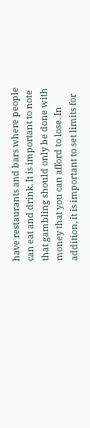have restaurants and bars where people can eat and drink. It is important to note that gambling should only be done with money that you can afford to lose. In addition, it is important to set limits for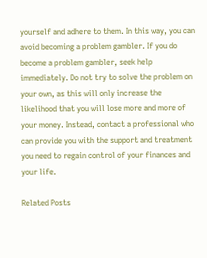yourself and adhere to them. In this way, you can avoid becoming a problem gambler. If you do become a problem gambler, seek help immediately. Do not try to solve the problem on your own, as this will only increase the likelihood that you will lose more and more of your money. Instead, contact a professional who can provide you with the support and treatment you need to regain control of your finances and your life.

Related Posts